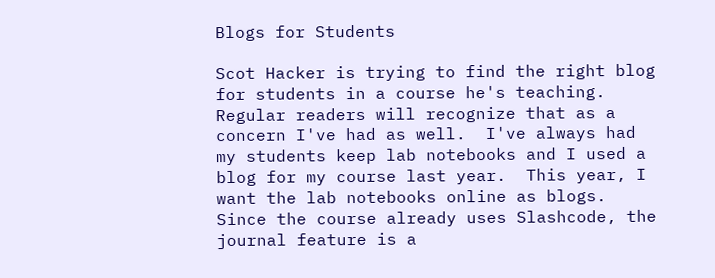Blogs for Students

Scot Hacker is trying to find the right blog for students in a course he's teaching.  Regular readers will recognize that as a concern I've had as well.  I've always had my students keep lab notebooks and I used a blog for my course last year.  This year, I want the lab notebooks online as blogs.  Since the course already uses Slashcode, the journal feature is a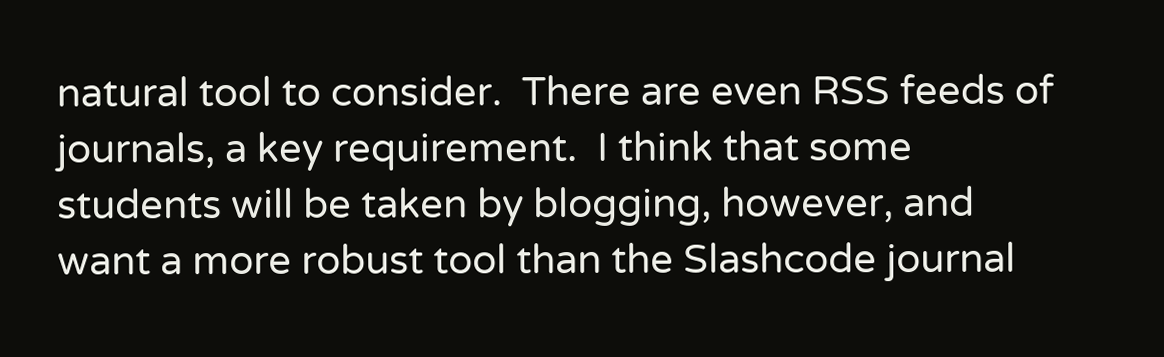natural tool to consider.  There are even RSS feeds of journals, a key requirement.  I think that some students will be taken by blogging, however, and want a more robust tool than the Slashcode journal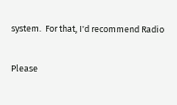system.  For that, I'd recommend Radio

Please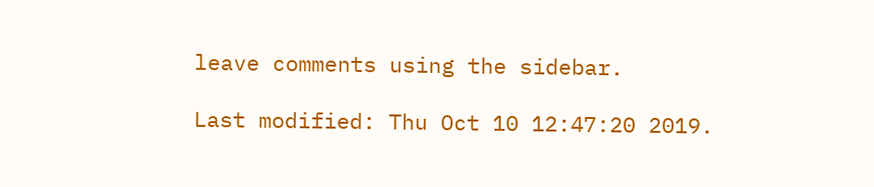leave comments using the sidebar.

Last modified: Thu Oct 10 12:47:20 2019.